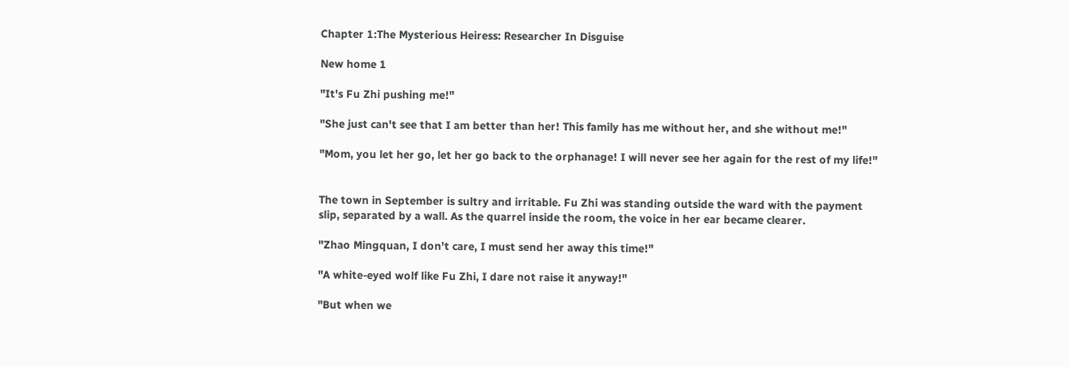Chapter 1:The Mysterious Heiress: Researcher In Disguise

New home 1

"It's Fu Zhi pushing me!"

"She just can't see that I am better than her! This family has me without her, and she without me!"

"Mom, you let her go, let her go back to the orphanage! I will never see her again for the rest of my life!"


The town in September is sultry and irritable. Fu Zhi was standing outside the ward with the payment slip, separated by a wall. As the quarrel inside the room, the voice in her ear became clearer.

"Zhao Mingquan, I don't care, I must send her away this time!"

"A white-eyed wolf like Fu Zhi, I dare not raise it anyway!"

"But when we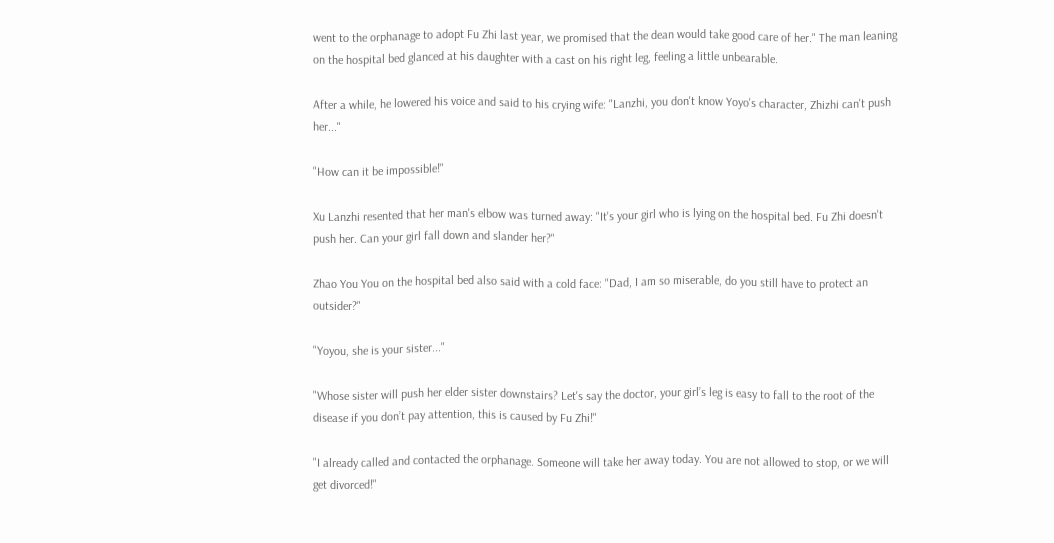went to the orphanage to adopt Fu Zhi last year, we promised that the dean would take good care of her." The man leaning on the hospital bed glanced at his daughter with a cast on his right leg, feeling a little unbearable.

After a while, he lowered his voice and said to his crying wife: "Lanzhi, you don't know Yoyo's character, Zhizhi can't push her..."

"How can it be impossible!"

Xu Lanzhi resented that her man's elbow was turned away: "It's your girl who is lying on the hospital bed. Fu Zhi doesn't push her. Can your girl fall down and slander her?"

Zhao You You on the hospital bed also said with a cold face: "Dad, I am so miserable, do you still have to protect an outsider?"

"Yoyou, she is your sister..."

"Whose sister will push her elder sister downstairs? Let's say the doctor, your girl’s leg is easy to fall to the root of the disease if you don’t pay attention, this is caused by Fu Zhi!"

"I already called and contacted the orphanage. Someone will take her away today. You are not allowed to stop, or we will get divorced!"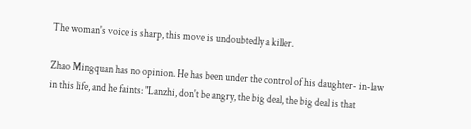The woman's voice is sharp, this move is undoubtedly a killer.

Zhao Mingquan has no opinion. He has been under the control of his daughter- in-law in this life, and he faints: "Lanzhi, don't be angry, the big deal, the big deal is that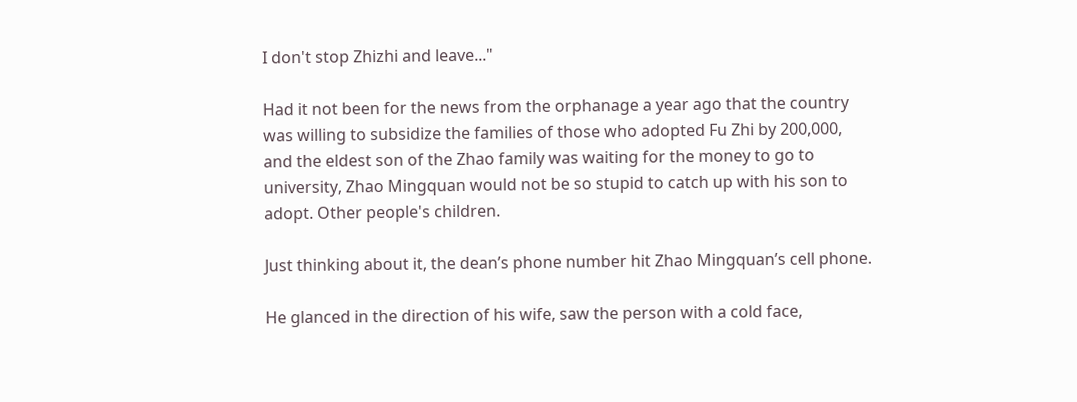I don't stop Zhizhi and leave..."

Had it not been for the news from the orphanage a year ago that the country was willing to subsidize the families of those who adopted Fu Zhi by 200,000, and the eldest son of the Zhao family was waiting for the money to go to university, Zhao Mingquan would not be so stupid to catch up with his son to adopt. Other people's children.

Just thinking about it, the dean’s phone number hit Zhao Mingquan’s cell phone.

He glanced in the direction of his wife, saw the person with a cold face,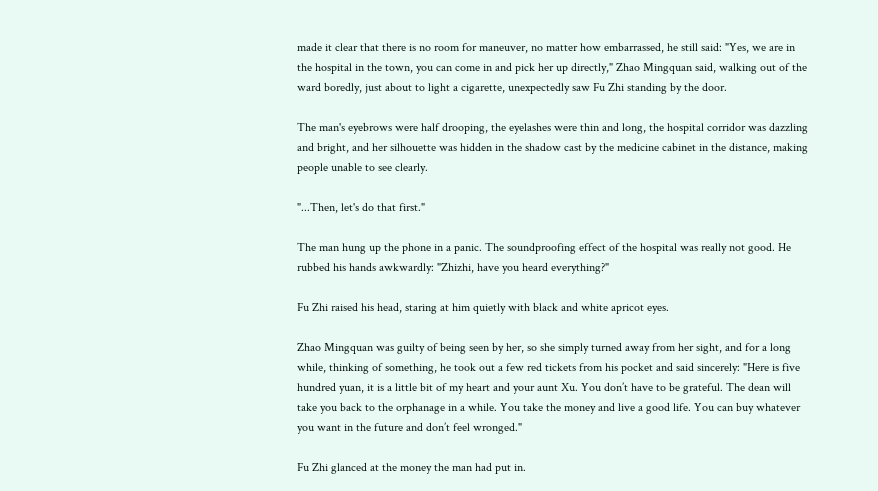made it clear that there is no room for maneuver, no matter how embarrassed, he still said: "Yes, we are in the hospital in the town, you can come in and pick her up directly," Zhao Mingquan said, walking out of the ward boredly, just about to light a cigarette, unexpectedly saw Fu Zhi standing by the door.

The man's eyebrows were half drooping, the eyelashes were thin and long, the hospital corridor was dazzling and bright, and her silhouette was hidden in the shadow cast by the medicine cabinet in the distance, making people unable to see clearly.

"...Then, let's do that first."

The man hung up the phone in a panic. The soundproofing effect of the hospital was really not good. He rubbed his hands awkwardly: "Zhizhi, have you heard everything?"

Fu Zhi raised his head, staring at him quietly with black and white apricot eyes.

Zhao Mingquan was guilty of being seen by her, so she simply turned away from her sight, and for a long while, thinking of something, he took out a few red tickets from his pocket and said sincerely: "Here is five hundred yuan, it is a little bit of my heart and your aunt Xu. You don’t have to be grateful. The dean will take you back to the orphanage in a while. You take the money and live a good life. You can buy whatever you want in the future and don’t feel wronged."

Fu Zhi glanced at the money the man had put in.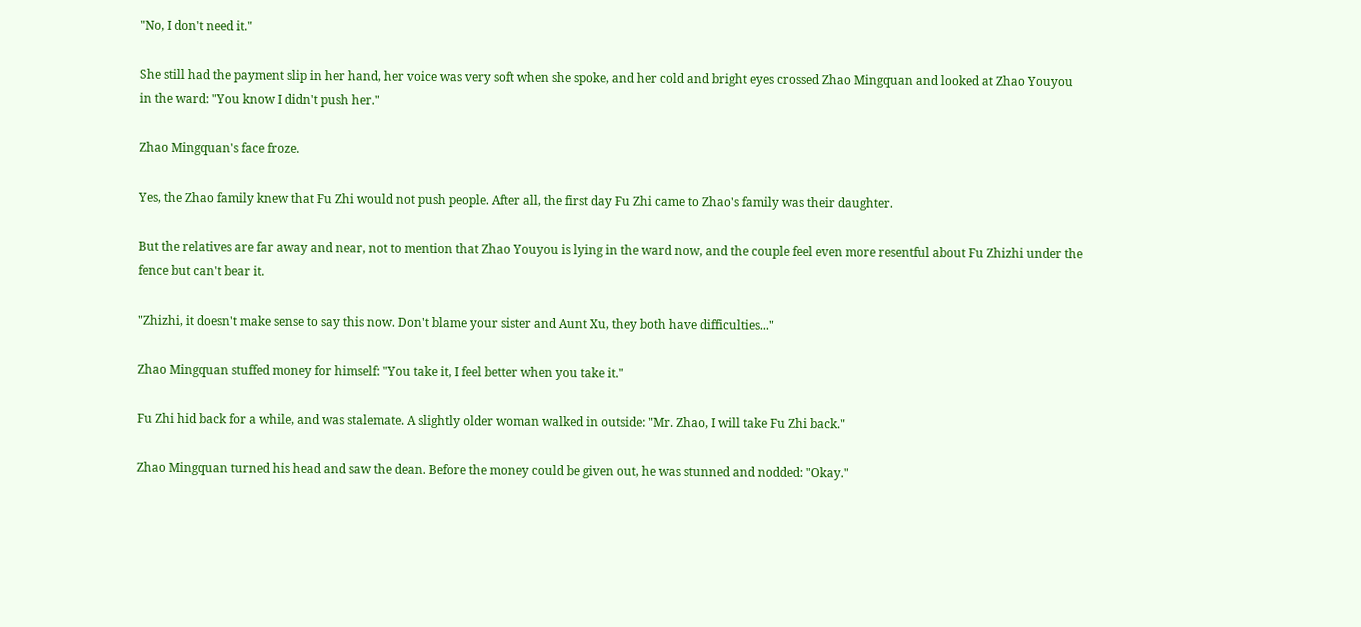"No, I don't need it."

She still had the payment slip in her hand, her voice was very soft when she spoke, and her cold and bright eyes crossed Zhao Mingquan and looked at Zhao Youyou in the ward: "You know I didn't push her."

Zhao Mingquan's face froze.

Yes, the Zhao family knew that Fu Zhi would not push people. After all, the first day Fu Zhi came to Zhao's family was their daughter.

But the relatives are far away and near, not to mention that Zhao Youyou is lying in the ward now, and the couple feel even more resentful about Fu Zhizhi under the fence but can't bear it.

"Zhizhi, it doesn't make sense to say this now. Don't blame your sister and Aunt Xu, they both have difficulties..."

Zhao Mingquan stuffed money for himself: "You take it, I feel better when you take it."

Fu Zhi hid back for a while, and was stalemate. A slightly older woman walked in outside: "Mr. Zhao, I will take Fu Zhi back."

Zhao Mingquan turned his head and saw the dean. Before the money could be given out, he was stunned and nodded: "Okay."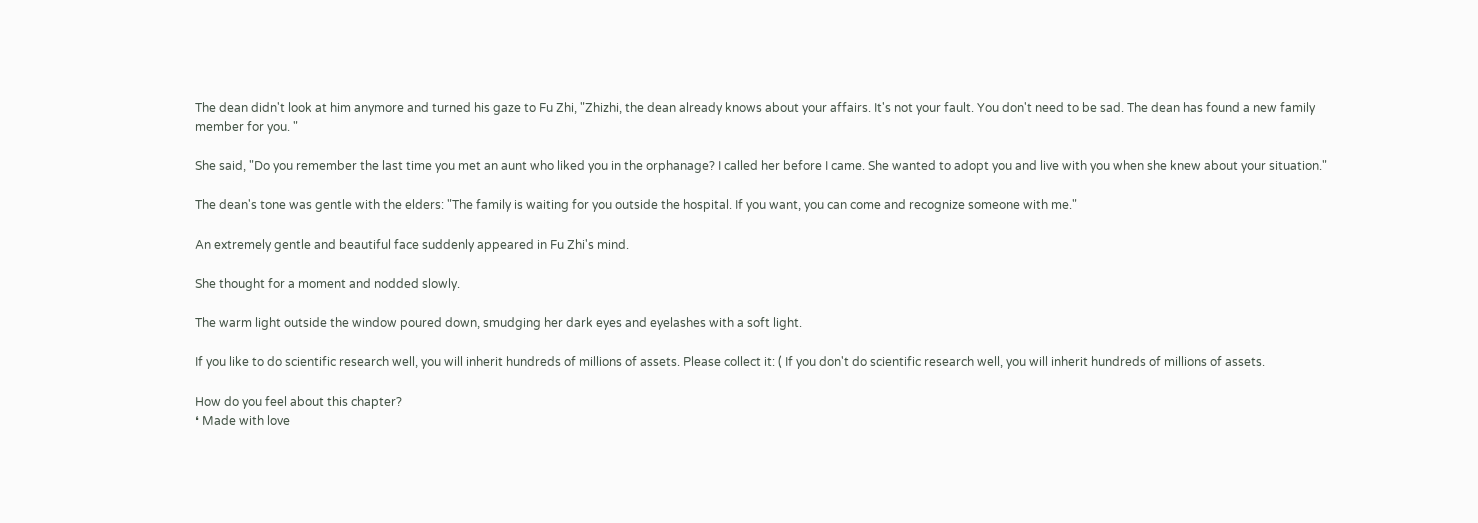The dean didn't look at him anymore and turned his gaze to Fu Zhi, "Zhizhi, the dean already knows about your affairs. It's not your fault. You don't need to be sad. The dean has found a new family member for you. "

She said, "Do you remember the last time you met an aunt who liked you in the orphanage? I called her before I came. She wanted to adopt you and live with you when she knew about your situation."

The dean's tone was gentle with the elders: "The family is waiting for you outside the hospital. If you want, you can come and recognize someone with me."

An extremely gentle and beautiful face suddenly appeared in Fu Zhi's mind.

She thought for a moment and nodded slowly.

The warm light outside the window poured down, smudging her dark eyes and eyelashes with a soft light.

If you like to do scientific research well, you will inherit hundreds of millions of assets. Please collect it: ( If you don't do scientific research well, you will inherit hundreds of millions of assets.

How do you feel about this chapter?
❛ Made with love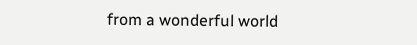from a wonderful world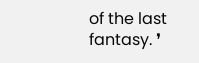of the last fantasy. ❜